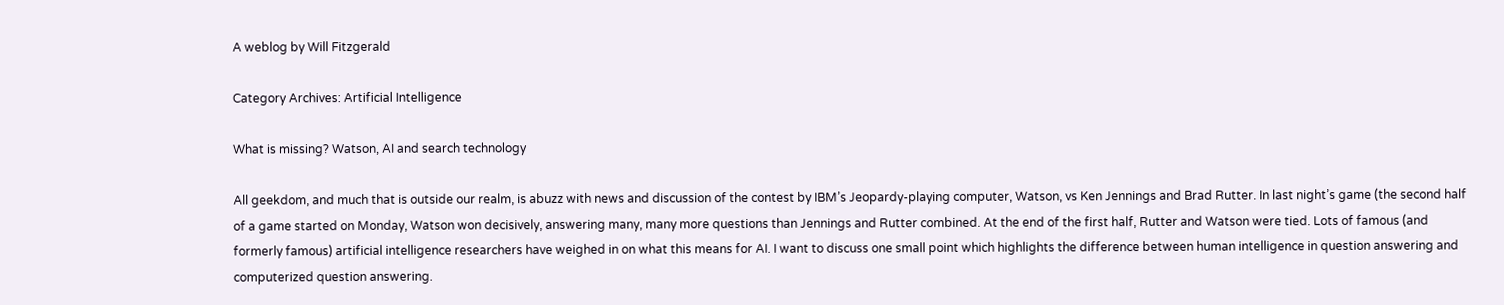A weblog by Will Fitzgerald

Category Archives: Artificial Intelligence

What is missing? Watson, AI and search technology

All geekdom, and much that is outside our realm, is abuzz with news and discussion of the contest by IBM’s Jeopardy-playing computer, Watson, vs Ken Jennings and Brad Rutter. In last night’s game (the second half of a game started on Monday, Watson won decisively, answering many, many more questions than Jennings and Rutter combined. At the end of the first half, Rutter and Watson were tied. Lots of famous (and formerly famous) artificial intelligence researchers have weighed in on what this means for AI. I want to discuss one small point which highlights the difference between human intelligence in question answering and computerized question answering.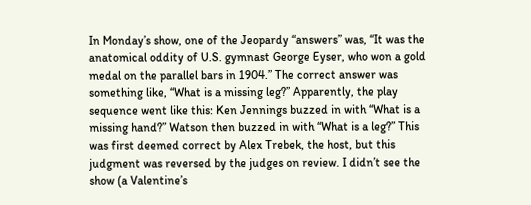In Monday’s show, one of the Jeopardy “answers” was, “It was the anatomical oddity of U.S. gymnast George Eyser, who won a gold medal on the parallel bars in 1904.” The correct answer was something like, “What is a missing leg?” Apparently, the play sequence went like this: Ken Jennings buzzed in with “What is a missing hand?” Watson then buzzed in with “What is a leg?” This was first deemed correct by Alex Trebek, the host, but this judgment was reversed by the judges on review. I didn’t see the show (a Valentine’s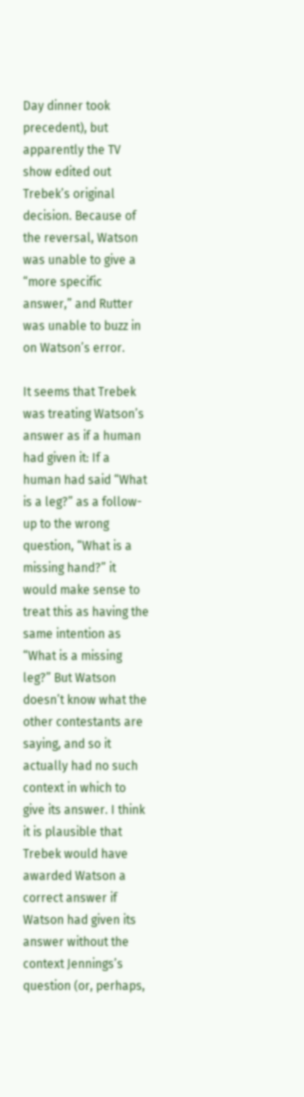Day dinner took precedent), but apparently the TV show edited out Trebek’s original decision. Because of the reversal, Watson was unable to give a “more specific answer,” and Rutter was unable to buzz in on Watson’s error.

It seems that Trebek was treating Watson’s answer as if a human had given it: If a human had said “What is a leg?” as a follow-up to the wrong question, “What is a missing hand?” it would make sense to treat this as having the same intention as “What is a missing leg?” But Watson doesn’t know what the other contestants are saying, and so it actually had no such context in which to give its answer. I think it is plausible that Trebek would have awarded Watson a correct answer if Watson had given its answer without the context Jennings’s question (or, perhaps,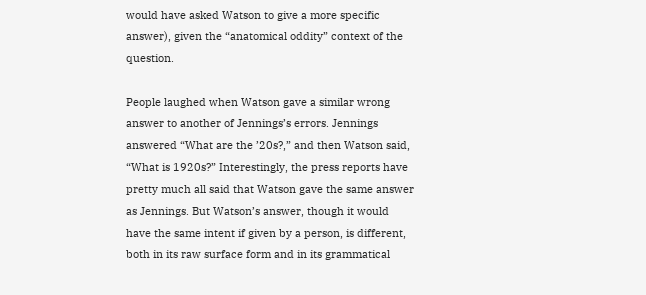would have asked Watson to give a more specific answer), given the “anatomical oddity” context of the question.

People laughed when Watson gave a similar wrong answer to another of Jennings’s errors. Jennings answered “What are the ’20s?,” and then Watson said, “What is 1920s?” Interestingly, the press reports have pretty much all said that Watson gave the same answer as Jennings. But Watson’s answer, though it would have the same intent if given by a person, is different, both in its raw surface form and in its grammatical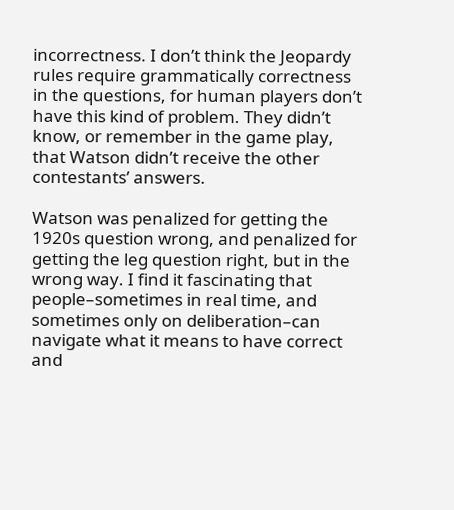incorrectness. I don’t think the Jeopardy rules require grammatically correctness in the questions, for human players don’t have this kind of problem. They didn’t know, or remember in the game play, that Watson didn’t receive the other contestants’ answers.

Watson was penalized for getting the 1920s question wrong, and penalized for getting the leg question right, but in the wrong way. I find it fascinating that people–sometimes in real time, and sometimes only on deliberation–can navigate what it means to have correct and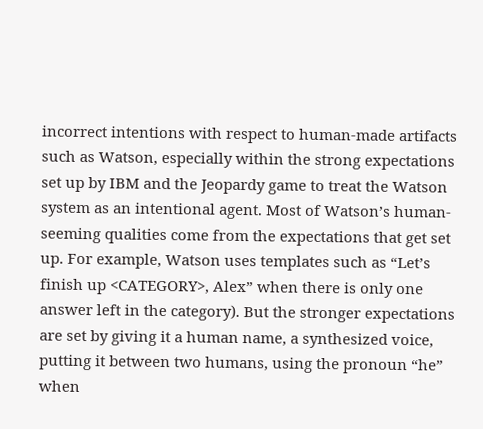incorrect intentions with respect to human-made artifacts such as Watson, especially within the strong expectations set up by IBM and the Jeopardy game to treat the Watson system as an intentional agent. Most of Watson’s human-seeming qualities come from the expectations that get set up. For example, Watson uses templates such as “Let’s finish up <CATEGORY>, Alex” when there is only one answer left in the category). But the stronger expectations are set by giving it a human name, a synthesized voice, putting it between two humans, using the pronoun “he” when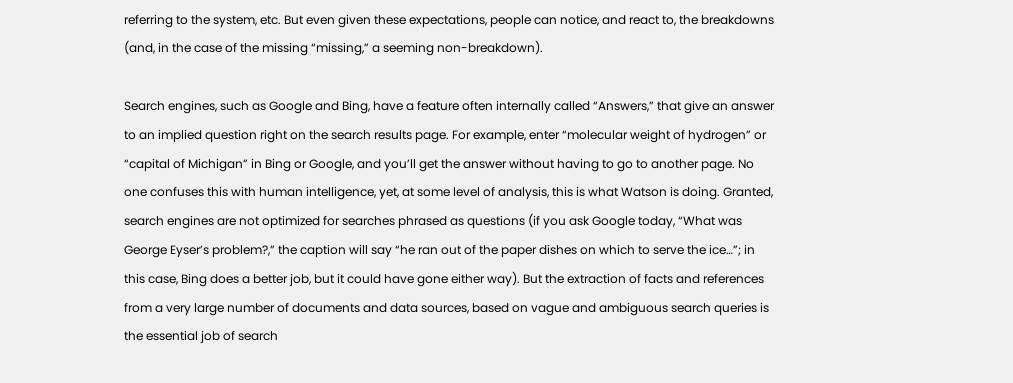referring to the system, etc. But even given these expectations, people can notice, and react to, the breakdowns (and, in the case of the missing “missing,” a seeming non-breakdown).

Search engines, such as Google and Bing, have a feature often internally called “Answers,” that give an answer to an implied question right on the search results page. For example, enter “molecular weight of hydrogen” or “capital of Michigan” in Bing or Google, and you’ll get the answer without having to go to another page. No one confuses this with human intelligence, yet, at some level of analysis, this is what Watson is doing. Granted, search engines are not optimized for searches phrased as questions (if you ask Google today, “What was George Eyser’s problem?,” the caption will say “he ran out of the paper dishes on which to serve the ice…”; in this case, Bing does a better job, but it could have gone either way). But the extraction of facts and references from a very large number of documents and data sources, based on vague and ambiguous search queries is the essential job of search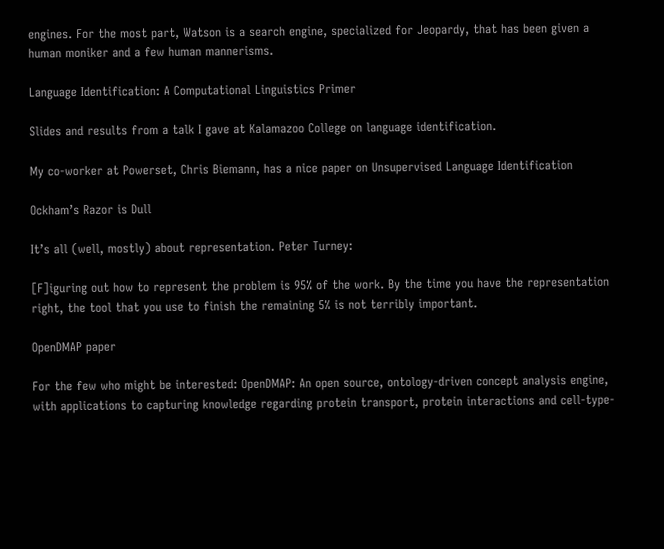engines. For the most part, Watson is a search engine, specialized for Jeopardy, that has been given a human moniker and a few human mannerisms.

Language Identification: A Computational Linguistics Primer

Slides and results from a talk I gave at Kalamazoo College on language identification.

My co-worker at Powerset, Chris Biemann, has a nice paper on Unsupervised Language Identification

Ockham’s Razor is Dull

It’s all (well, mostly) about representation. Peter Turney:

[F]iguring out how to represent the problem is 95% of the work. By the time you have the representation right, the tool that you use to finish the remaining 5% is not terribly important.

OpenDMAP paper

For the few who might be interested: OpenDMAP: An open source, ontology-driven concept analysis engine, with applications to capturing knowledge regarding protein transport, protein interactions and cell-type-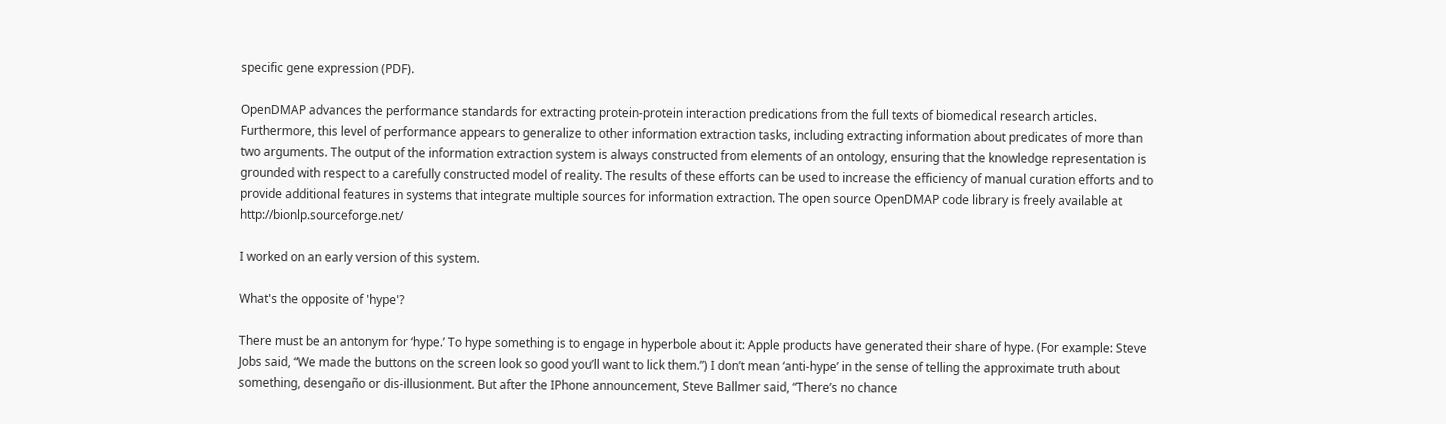specific gene expression (PDF).

OpenDMAP advances the performance standards for extracting protein-protein interaction predications from the full texts of biomedical research articles. Furthermore, this level of performance appears to generalize to other information extraction tasks, including extracting information about predicates of more than two arguments. The output of the information extraction system is always constructed from elements of an ontology, ensuring that the knowledge representation is grounded with respect to a carefully constructed model of reality. The results of these efforts can be used to increase the efficiency of manual curation efforts and to provide additional features in systems that integrate multiple sources for information extraction. The open source OpenDMAP code library is freely available at http://bionlp.sourceforge.net/

I worked on an early version of this system.

What's the opposite of 'hype'?

There must be an antonym for ‘hype.’ To hype something is to engage in hyperbole about it: Apple products have generated their share of hype. (For example: Steve Jobs said, “We made the buttons on the screen look so good you’ll want to lick them.”) I don’t mean ‘anti-hype’ in the sense of telling the approximate truth about something, desengaño or dis-illusionment. But after the IPhone announcement, Steve Ballmer said, “There’s no chance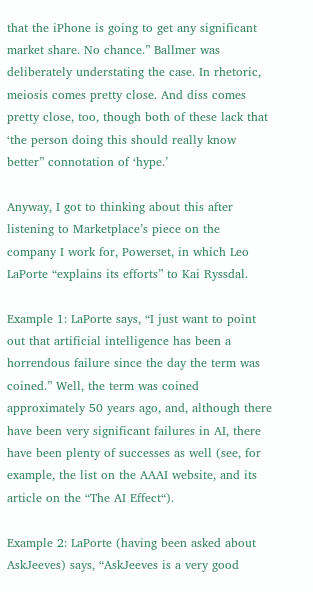that the iPhone is going to get any significant market share. No chance.” Ballmer was deliberately understating the case. In rhetoric, meiosis comes pretty close. And diss comes pretty close, too, though both of these lack that ‘the person doing this should really know better” connotation of ‘hype.’

Anyway, I got to thinking about this after listening to Marketplace’s piece on the company I work for, Powerset, in which Leo LaPorte “explains its efforts” to Kai Ryssdal.

Example 1: LaPorte says, “I just want to point out that artificial intelligence has been a horrendous failure since the day the term was coined.” Well, the term was coined approximately 50 years ago, and, although there have been very significant failures in AI, there have been plenty of successes as well (see, for example, the list on the AAAI website, and its article on the “The AI Effect“).

Example 2: LaPorte (having been asked about AskJeeves) says, “AskJeeves is a very good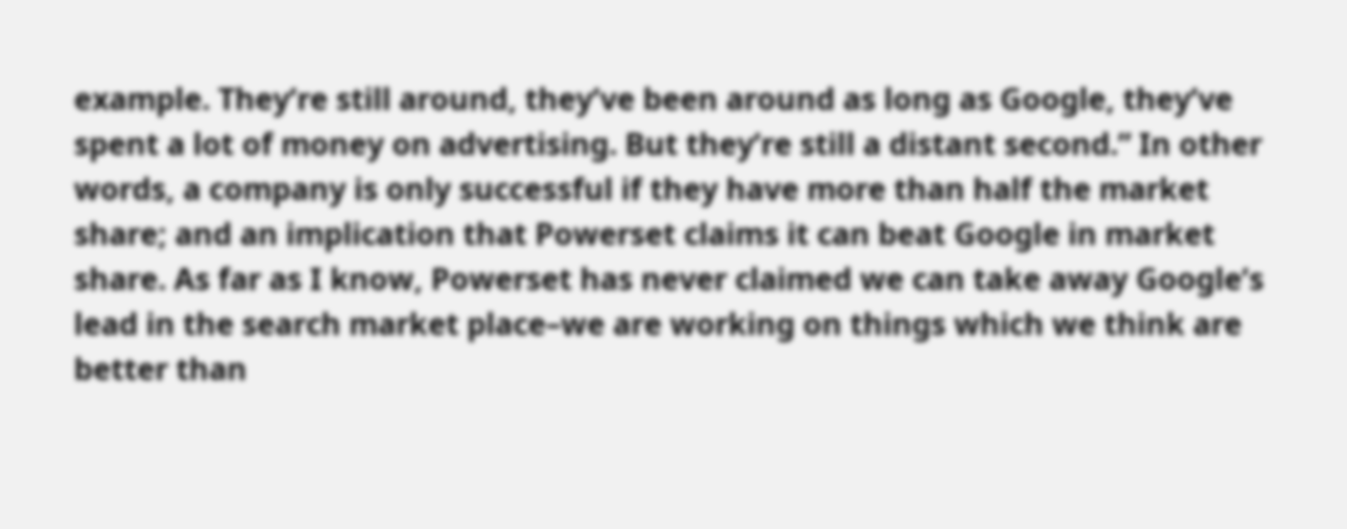example. They’re still around, they’ve been around as long as Google, they’ve spent a lot of money on advertising. But they’re still a distant second.” In other words, a company is only successful if they have more than half the market share; and an implication that Powerset claims it can beat Google in market share. As far as I know, Powerset has never claimed we can take away Google’s lead in the search market place–we are working on things which we think are better than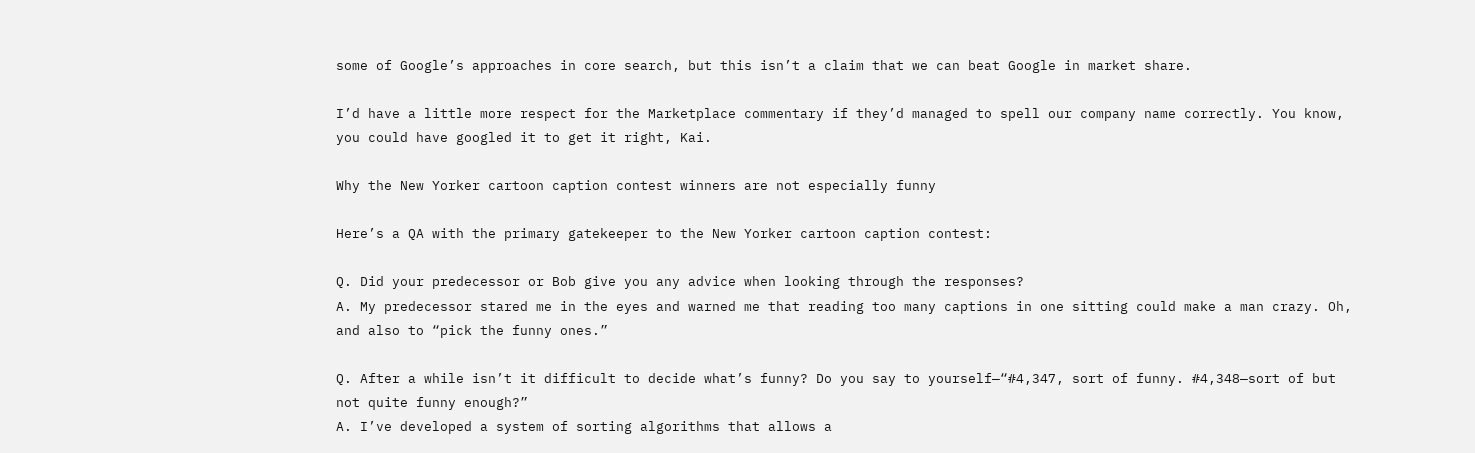some of Google’s approaches in core search, but this isn’t a claim that we can beat Google in market share.

I’d have a little more respect for the Marketplace commentary if they’d managed to spell our company name correctly. You know, you could have googled it to get it right, Kai.

Why the New Yorker cartoon caption contest winners are not especially funny

Here’s a QA with the primary gatekeeper to the New Yorker cartoon caption contest:

Q. Did your predecessor or Bob give you any advice when looking through the responses?
A. My predecessor stared me in the eyes and warned me that reading too many captions in one sitting could make a man crazy. Oh, and also to “pick the funny ones.”

Q. After a while isn’t it difficult to decide what’s funny? Do you say to yourself—“#4,347, sort of funny. #4,348—sort of but not quite funny enough?”
A. I’ve developed a system of sorting algorithms that allows a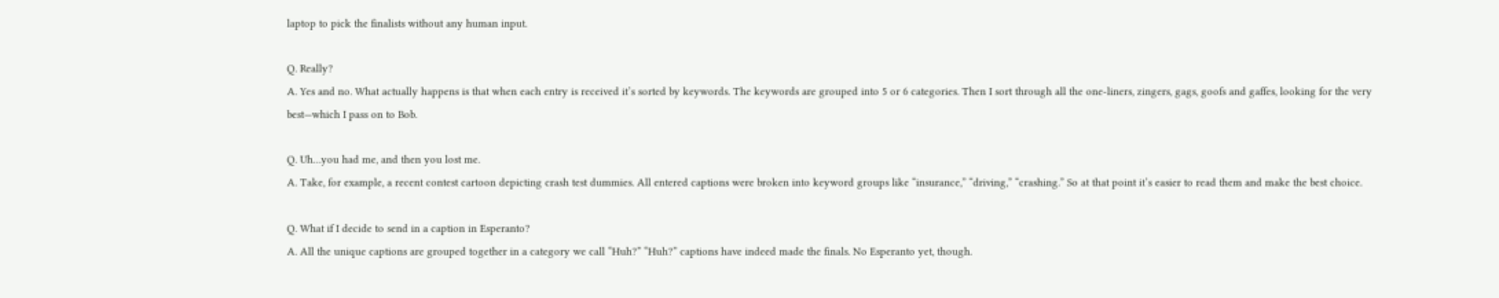laptop to pick the finalists without any human input.

Q. Really?
A. Yes and no. What actually happens is that when each entry is received it’s sorted by keywords. The keywords are grouped into 5 or 6 categories. Then I sort through all the one-liners, zingers, gags, goofs and gaffes, looking for the very best—which I pass on to Bob.

Q. Uh…you had me, and then you lost me.
A. Take, for example, a recent contest cartoon depicting crash test dummies. All entered captions were broken into keyword groups like “insurance,” “driving,” “crashing.” So at that point it’s easier to read them and make the best choice.

Q. What if I decide to send in a caption in Esperanto?
A. All the unique captions are grouped together in a category we call “Huh?” “Huh?” captions have indeed made the finals. No Esperanto yet, though.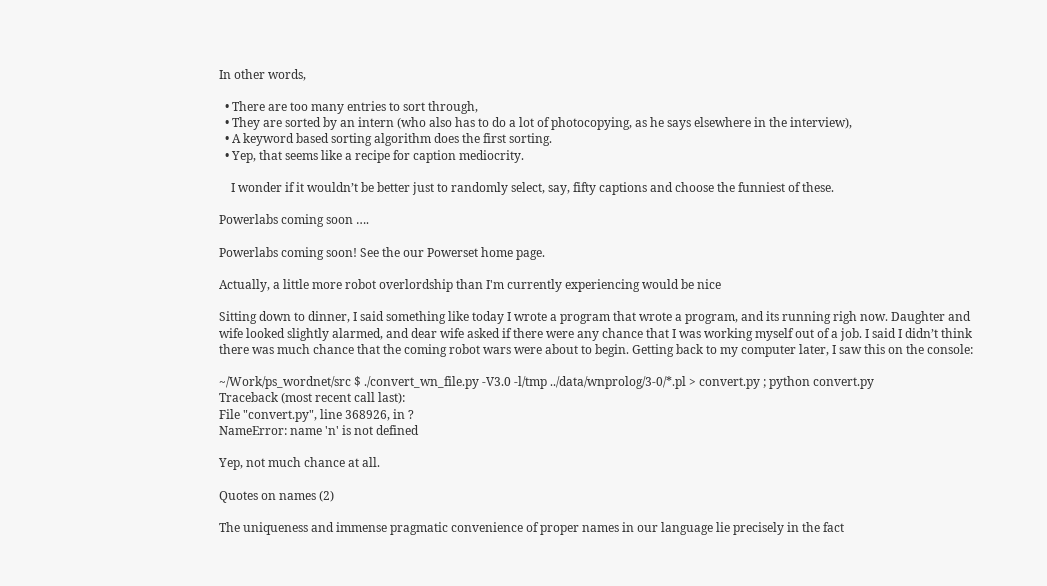In other words,

  • There are too many entries to sort through,
  • They are sorted by an intern (who also has to do a lot of photocopying, as he says elsewhere in the interview),
  • A keyword based sorting algorithm does the first sorting.
  • Yep, that seems like a recipe for caption mediocrity.

    I wonder if it wouldn’t be better just to randomly select, say, fifty captions and choose the funniest of these.

Powerlabs coming soon ….

Powerlabs coming soon! See the our Powerset home page.

Actually, a little more robot overlordship than I'm currently experiencing would be nice

Sitting down to dinner, I said something like today I wrote a program that wrote a program, and its running righ now. Daughter and wife looked slightly alarmed, and dear wife asked if there were any chance that I was working myself out of a job. I said I didn’t think there was much chance that the coming robot wars were about to begin. Getting back to my computer later, I saw this on the console:

~/Work/ps_wordnet/src $ ./convert_wn_file.py -V3.0 -l/tmp ../data/wnprolog/3-0/*.pl > convert.py ; python convert.py
Traceback (most recent call last):
File "convert.py", line 368926, in ?
NameError: name 'n' is not defined

Yep, not much chance at all.

Quotes on names (2)

The uniqueness and immense pragmatic convenience of proper names in our language lie precisely in the fact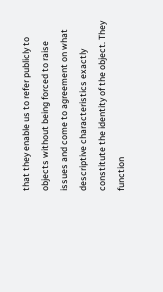that they enable us to refer publicly to objects without being forced to raise issues and come to agreement on what descriptive characteristics exactly constitute the identity of the object. They function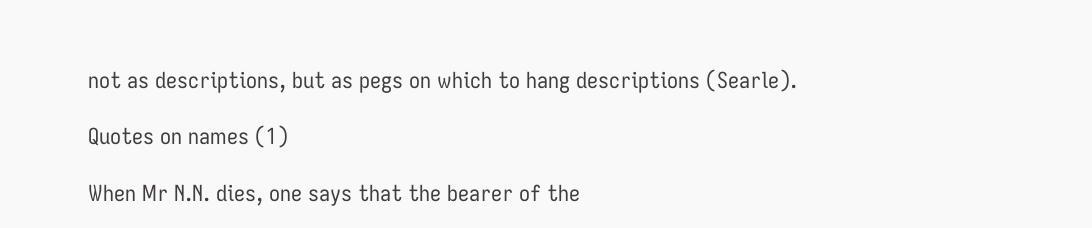not as descriptions, but as pegs on which to hang descriptions (Searle).

Quotes on names (1)

When Mr N.N. dies, one says that the bearer of the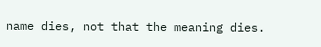name dies, not that the meaning dies.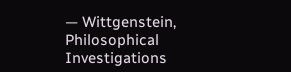— Wittgenstein, Philosophical Investigations